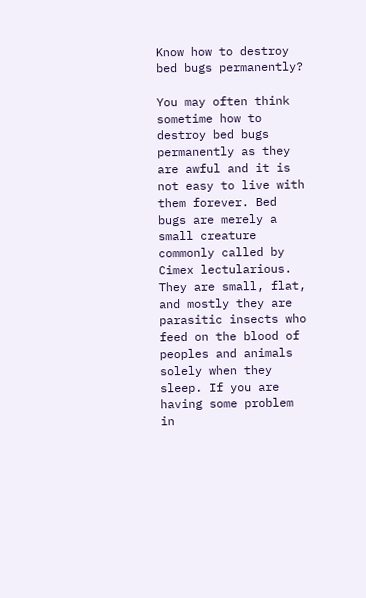Know how to destroy bed bugs permanently?

You may often think sometime how to destroy bed bugs permanently as they are awful and it is not easy to live with them forever. Bed bugs are merely a small creature commonly called by Cimex lectularious. They are small, flat, and mostly they are parasitic insects who feed on the blood of peoples and animals solely when they sleep. If you are having some problem in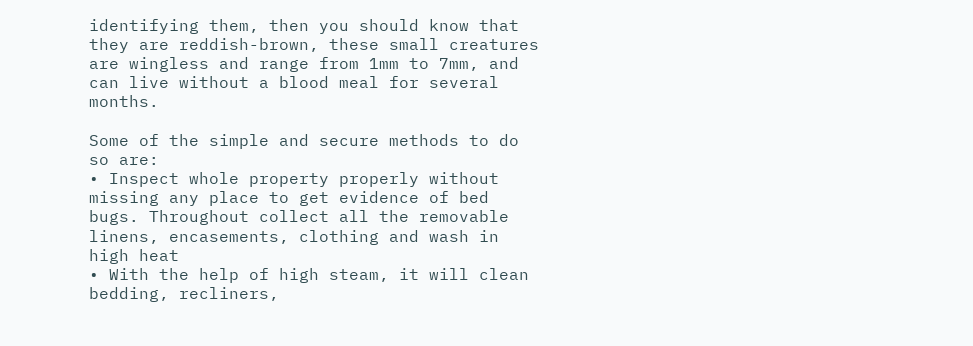identifying them, then you should know that they are reddish-brown, these small creatures are wingless and range from 1mm to 7mm, and can live without a blood meal for several months.

Some of the simple and secure methods to do so are:
• Inspect whole property properly without missing any place to get evidence of bed bugs. Throughout collect all the removable linens, encasements, clothing and wash in high heat
• With the help of high steam, it will clean bedding, recliners,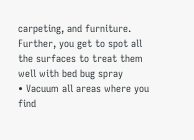carpeting, and furniture. Further, you get to spot all the surfaces to treat them well with bed bug spray
• Vacuum all areas where you find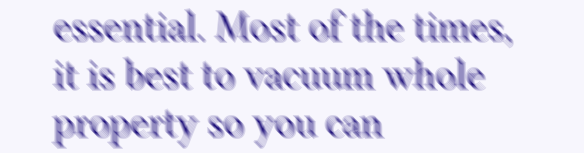essential. Most of the times, it is best to vacuum whole property so you can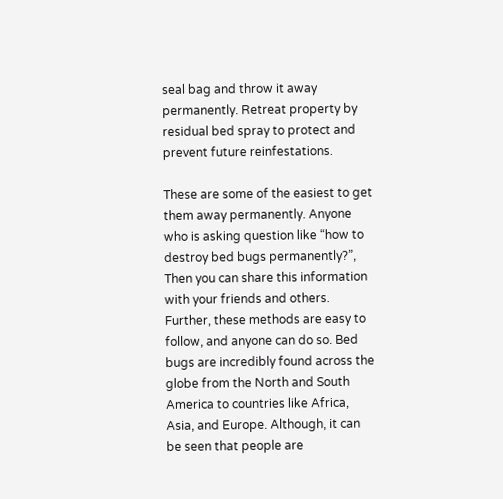seal bag and throw it away permanently. Retreat property by residual bed spray to protect and prevent future reinfestations.

These are some of the easiest to get them away permanently. Anyone who is asking question like “how to destroy bed bugs permanently?”, Then you can share this information with your friends and others. Further, these methods are easy to follow, and anyone can do so. Bed bugs are incredibly found across the globe from the North and South America to countries like Africa, Asia, and Europe. Although, it can be seen that people are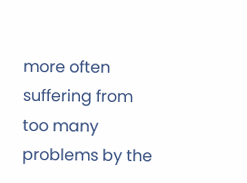more often suffering from too many problems by the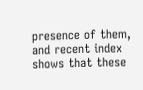presence of them, and recent index shows that these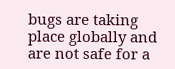bugs are taking place globally and are not safe for a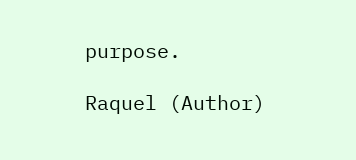purpose.

Raquel (Author)